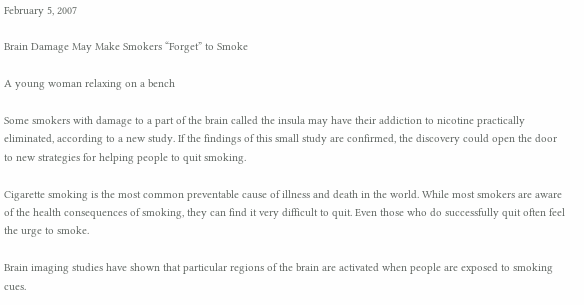February 5, 2007

Brain Damage May Make Smokers “Forget” to Smoke

A young woman relaxing on a bench

Some smokers with damage to a part of the brain called the insula may have their addiction to nicotine practically eliminated, according to a new study. If the findings of this small study are confirmed, the discovery could open the door to new strategies for helping people to quit smoking.

Cigarette smoking is the most common preventable cause of illness and death in the world. While most smokers are aware of the health consequences of smoking, they can find it very difficult to quit. Even those who do successfully quit often feel the urge to smoke.

Brain imaging studies have shown that particular regions of the brain are activated when people are exposed to smoking cues.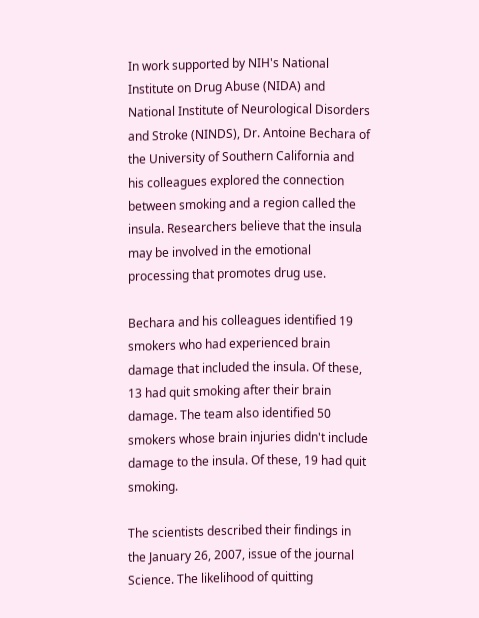In work supported by NIH's National Institute on Drug Abuse (NIDA) and National Institute of Neurological Disorders and Stroke (NINDS), Dr. Antoine Bechara of the University of Southern California and his colleagues explored the connection between smoking and a region called the insula. Researchers believe that the insula may be involved in the emotional processing that promotes drug use.

Bechara and his colleagues identified 19 smokers who had experienced brain damage that included the insula. Of these, 13 had quit smoking after their brain damage. The team also identified 50 smokers whose brain injuries didn't include damage to the insula. Of these, 19 had quit smoking.

The scientists described their findings in the January 26, 2007, issue of the journal Science. The likelihood of quitting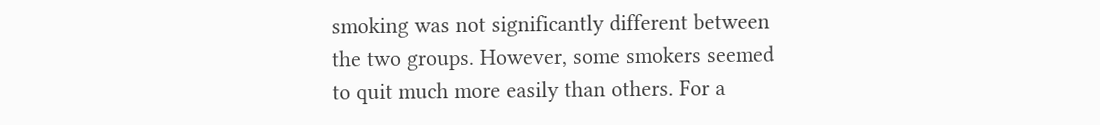smoking was not significantly different between the two groups. However, some smokers seemed to quit much more easily than others. For a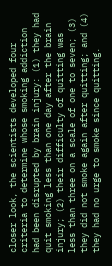closer look, the scientists developed four criteria to determine whose smoking addiction had been disrupted by brain injury: (1) they had quit smoking less than one day after the brain injury; (2) their difficulty of quitting was less than three on a scale of one to seven; (3) they did not smoke again after quitting; and (4) they had no urge to smoke since quitting.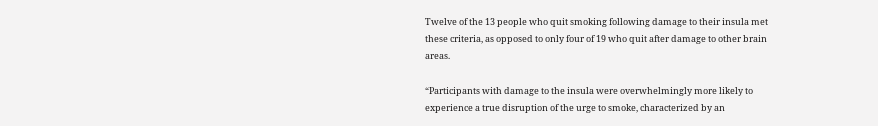Twelve of the 13 people who quit smoking following damage to their insula met these criteria, as opposed to only four of 19 who quit after damage to other brain areas.

“Participants with damage to the insula were overwhelmingly more likely to experience a true disruption of the urge to smoke, characterized by an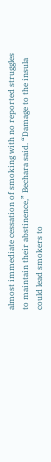almost immediate cessation of smoking with no reported struggles to maintain their abstinence,” Bechara said. “Damage to the insula could lead smokers to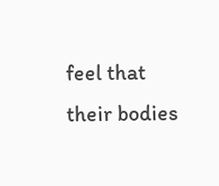feel that their bodies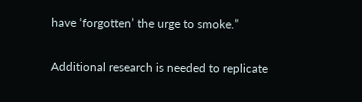have ‘forgotten’ the urge to smoke.”

Additional research is needed to replicate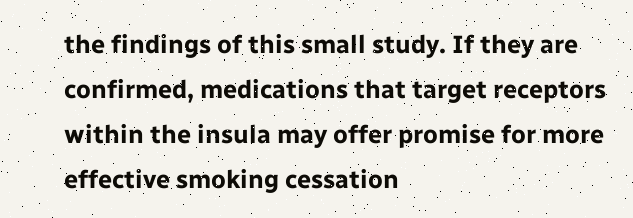the findings of this small study. If they are confirmed, medications that target receptors within the insula may offer promise for more effective smoking cessation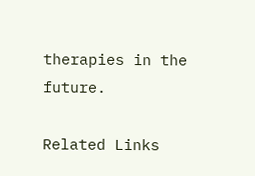therapies in the future.

Related Links